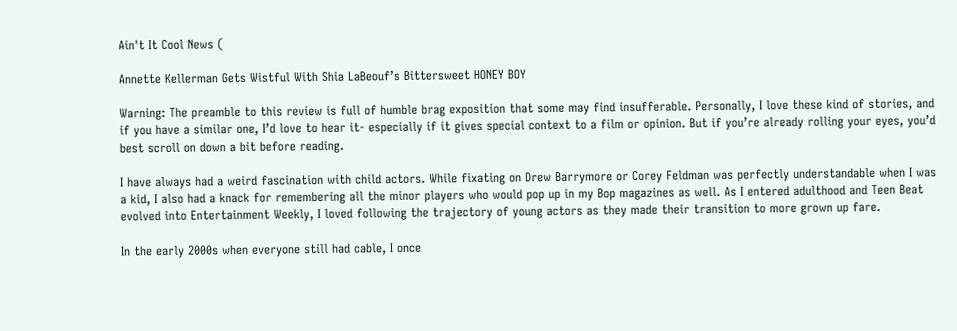Ain't It Cool News (

Annette Kellerman Gets Wistful With Shia LaBeouf’s Bittersweet HONEY BOY

Warning: The preamble to this review is full of humble brag exposition that some may find insufferable. Personally, I love these kind of stories, and if you have a similar one, I’d love to hear it- especially if it gives special context to a film or opinion. But if you’re already rolling your eyes, you’d best scroll on down a bit before reading.

I have always had a weird fascination with child actors. While fixating on Drew Barrymore or Corey Feldman was perfectly understandable when I was a kid, I also had a knack for remembering all the minor players who would pop up in my Bop magazines as well. As I entered adulthood and Teen Beat evolved into Entertainment Weekly, I loved following the trajectory of young actors as they made their transition to more grown up fare.

In the early 2000s when everyone still had cable, I once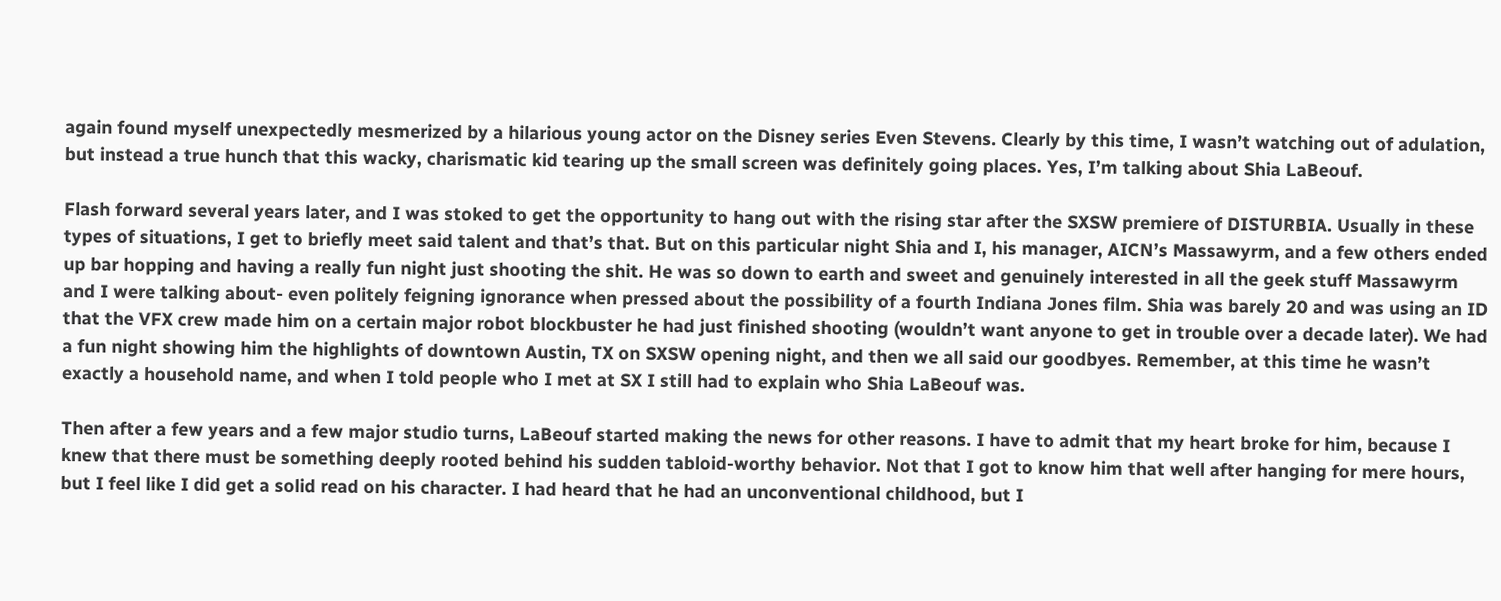again found myself unexpectedly mesmerized by a hilarious young actor on the Disney series Even Stevens. Clearly by this time, I wasn’t watching out of adulation, but instead a true hunch that this wacky, charismatic kid tearing up the small screen was definitely going places. Yes, I’m talking about Shia LaBeouf.

Flash forward several years later, and I was stoked to get the opportunity to hang out with the rising star after the SXSW premiere of DISTURBIA. Usually in these types of situations, I get to briefly meet said talent and that’s that. But on this particular night Shia and I, his manager, AICN’s Massawyrm, and a few others ended up bar hopping and having a really fun night just shooting the shit. He was so down to earth and sweet and genuinely interested in all the geek stuff Massawyrm and I were talking about- even politely feigning ignorance when pressed about the possibility of a fourth Indiana Jones film. Shia was barely 20 and was using an ID that the VFX crew made him on a certain major robot blockbuster he had just finished shooting (wouldn’t want anyone to get in trouble over a decade later). We had a fun night showing him the highlights of downtown Austin, TX on SXSW opening night, and then we all said our goodbyes. Remember, at this time he wasn’t exactly a household name, and when I told people who I met at SX I still had to explain who Shia LaBeouf was.

Then after a few years and a few major studio turns, LaBeouf started making the news for other reasons. I have to admit that my heart broke for him, because I knew that there must be something deeply rooted behind his sudden tabloid-worthy behavior. Not that I got to know him that well after hanging for mere hours, but I feel like I did get a solid read on his character. I had heard that he had an unconventional childhood, but I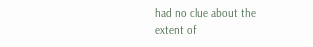had no clue about the extent of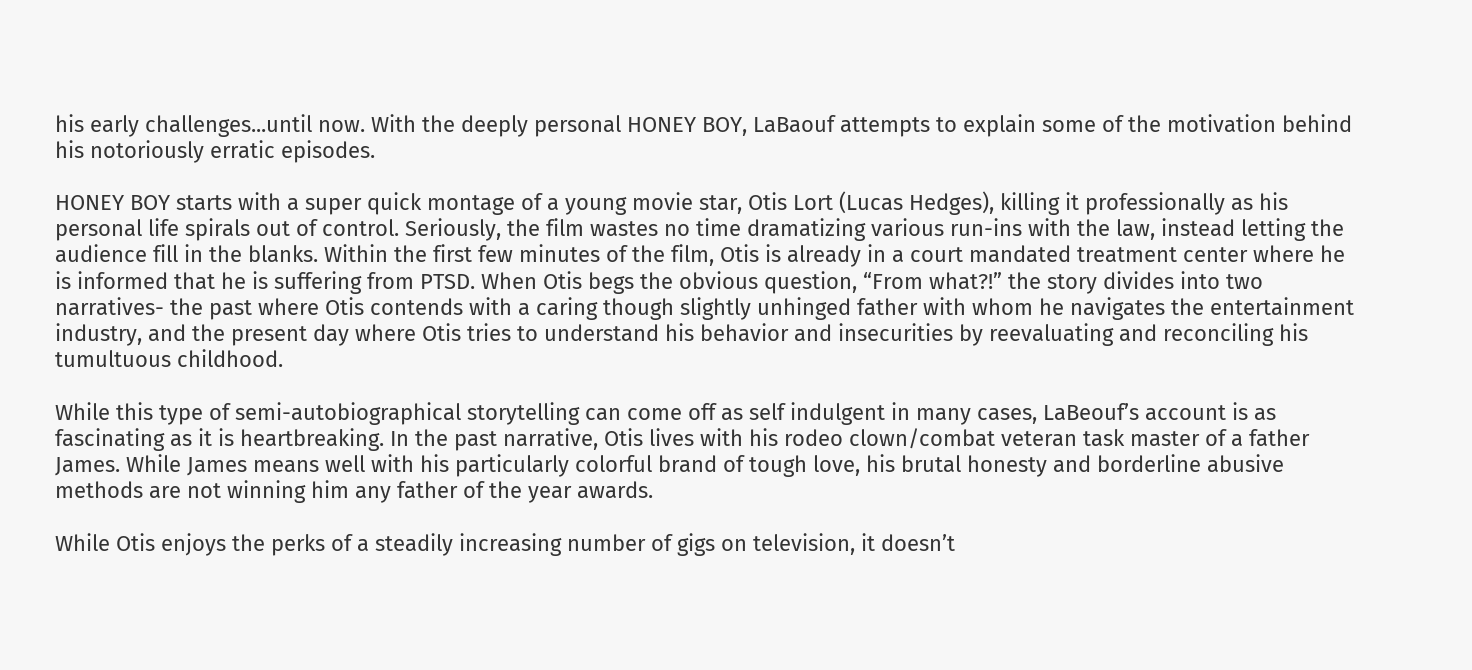his early challenges...until now. With the deeply personal HONEY BOY, LaBaouf attempts to explain some of the motivation behind his notoriously erratic episodes.

HONEY BOY starts with a super quick montage of a young movie star, Otis Lort (Lucas Hedges), killing it professionally as his personal life spirals out of control. Seriously, the film wastes no time dramatizing various run-ins with the law, instead letting the audience fill in the blanks. Within the first few minutes of the film, Otis is already in a court mandated treatment center where he is informed that he is suffering from PTSD. When Otis begs the obvious question, “From what?!” the story divides into two narratives- the past where Otis contends with a caring though slightly unhinged father with whom he navigates the entertainment industry, and the present day where Otis tries to understand his behavior and insecurities by reevaluating and reconciling his tumultuous childhood.

While this type of semi-autobiographical storytelling can come off as self indulgent in many cases, LaBeouf’s account is as fascinating as it is heartbreaking. In the past narrative, Otis lives with his rodeo clown/combat veteran task master of a father James. While James means well with his particularly colorful brand of tough love, his brutal honesty and borderline abusive methods are not winning him any father of the year awards.

While Otis enjoys the perks of a steadily increasing number of gigs on television, it doesn’t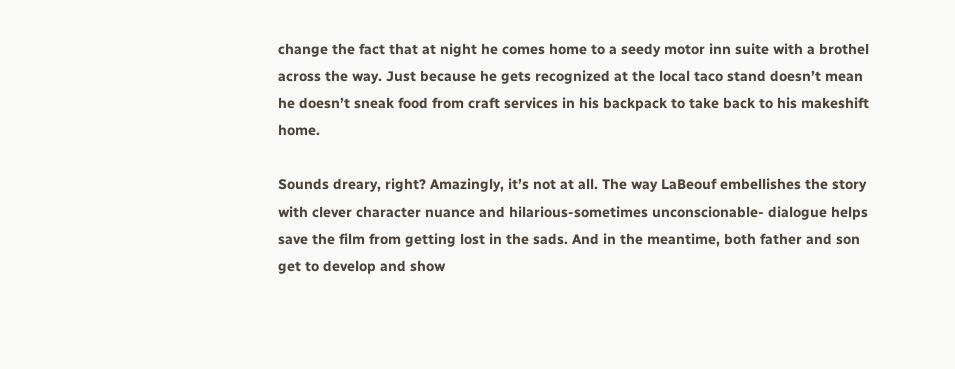change the fact that at night he comes home to a seedy motor inn suite with a brothel across the way. Just because he gets recognized at the local taco stand doesn’t mean he doesn’t sneak food from craft services in his backpack to take back to his makeshift home.

Sounds dreary, right? Amazingly, it’s not at all. The way LaBeouf embellishes the story with clever character nuance and hilarious-sometimes unconscionable- dialogue helps save the film from getting lost in the sads. And in the meantime, both father and son get to develop and show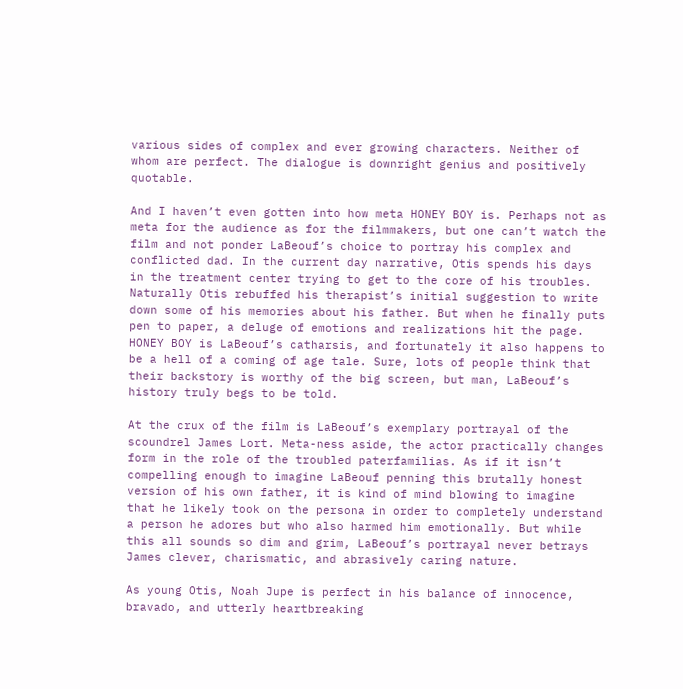various sides of complex and ever growing characters. Neither of whom are perfect. The dialogue is downright genius and positively quotable.

And I haven’t even gotten into how meta HONEY BOY is. Perhaps not as meta for the audience as for the filmmakers, but one can’t watch the film and not ponder LaBeouf’s choice to portray his complex and conflicted dad. In the current day narrative, Otis spends his days in the treatment center trying to get to the core of his troubles. Naturally Otis rebuffed his therapist’s initial suggestion to write down some of his memories about his father. But when he finally puts pen to paper, a deluge of emotions and realizations hit the page. HONEY BOY is LaBeouf’s catharsis, and fortunately it also happens to be a hell of a coming of age tale. Sure, lots of people think that their backstory is worthy of the big screen, but man, LaBeouf’s history truly begs to be told.

At the crux of the film is LaBeouf’s exemplary portrayal of the scoundrel James Lort. Meta-ness aside, the actor practically changes form in the role of the troubled paterfamilias. As if it isn’t compelling enough to imagine LaBeouf penning this brutally honest version of his own father, it is kind of mind blowing to imagine that he likely took on the persona in order to completely understand a person he adores but who also harmed him emotionally. But while this all sounds so dim and grim, LaBeouf’s portrayal never betrays James clever, charismatic, and abrasively caring nature.

As young Otis, Noah Jupe is perfect in his balance of innocence, bravado, and utterly heartbreaking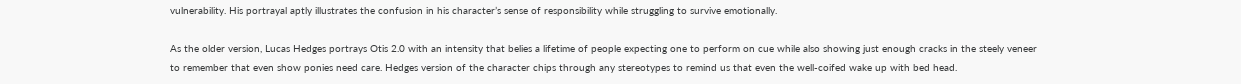vulnerability. His portrayal aptly illustrates the confusion in his character’s sense of responsibility while struggling to survive emotionally.

As the older version, Lucas Hedges portrays Otis 2.0 with an intensity that belies a lifetime of people expecting one to perform on cue while also showing just enough cracks in the steely veneer to remember that even show ponies need care. Hedges version of the character chips through any stereotypes to remind us that even the well-coifed wake up with bed head.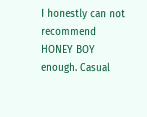I honestly can not recommend HONEY BOY enough. Casual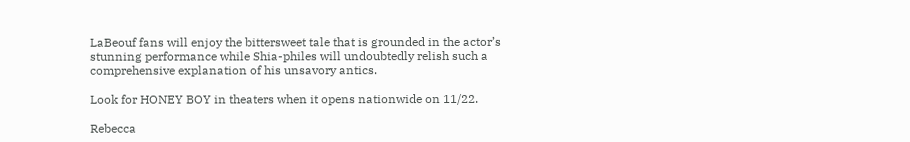LaBeouf fans will enjoy the bittersweet tale that is grounded in the actor’s stunning performance while Shia-philes will undoubtedly relish such a comprehensive explanation of his unsavory antics.

Look for HONEY BOY in theaters when it opens nationwide on 11/22.

Rebecca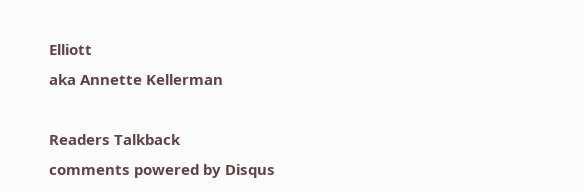Elliott
aka Annette Kellerman

Readers Talkback
comments powered by Disqus